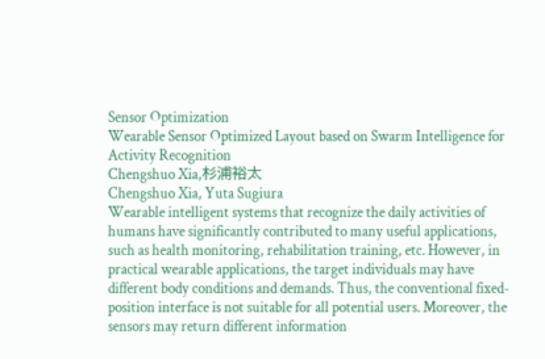Sensor Optimization
Wearable Sensor Optimized Layout based on Swarm Intelligence for Activity Recognition
Chengshuo Xia,杉浦裕太
Chengshuo Xia, Yuta Sugiura
Wearable intelligent systems that recognize the daily activities of humans have significantly contributed to many useful applications, such as health monitoring, rehabilitation training, etc. However, in practical wearable applications, the target individuals may have different body conditions and demands. Thus, the conventional fixed-position interface is not suitable for all potential users. Moreover, the sensors may return different information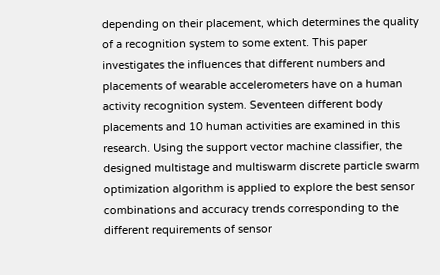depending on their placement, which determines the quality of a recognition system to some extent. This paper investigates the influences that different numbers and placements of wearable accelerometers have on a human activity recognition system. Seventeen different body placements and 10 human activities are examined in this research. Using the support vector machine classifier, the designed multistage and multiswarm discrete particle swarm optimization algorithm is applied to explore the best sensor combinations and accuracy trends corresponding to the different requirements of sensor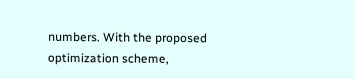numbers. With the proposed optimization scheme,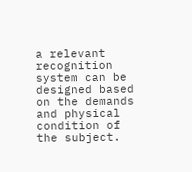a relevant recognition system can be designed based on the demands and physical condition of the subject.